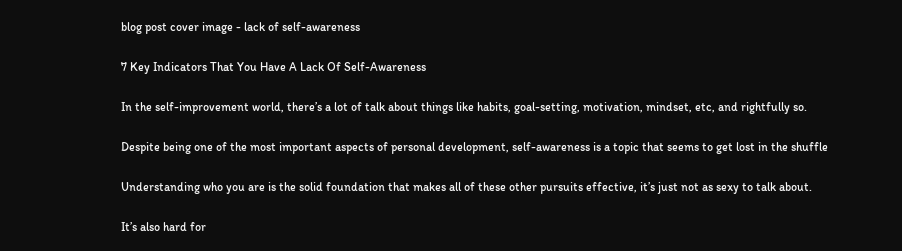blog post cover image - lack of self-awareness

7 Key Indicators That You Have A Lack Of Self-Awareness

In the self-improvement world, there’s a lot of talk about things like habits, goal-setting, motivation, mindset, etc, and rightfully so.

Despite being one of the most important aspects of personal development, self-awareness is a topic that seems to get lost in the shuffle

Understanding who you are is the solid foundation that makes all of these other pursuits effective, it’s just not as sexy to talk about.

It’s also hard for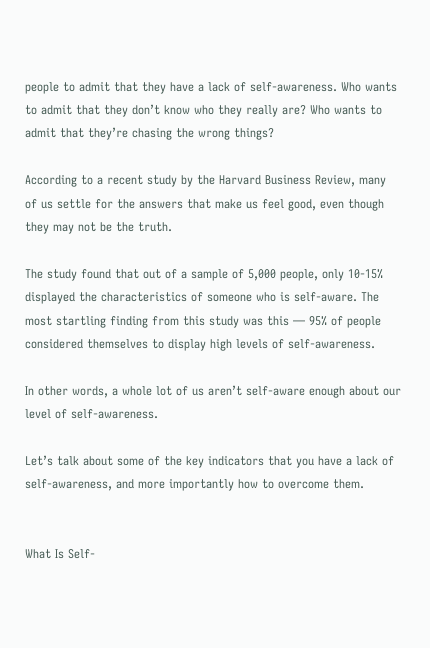people to admit that they have a lack of self-awareness. Who wants to admit that they don’t know who they really are? Who wants to admit that they’re chasing the wrong things?

According to a recent study by the Harvard Business Review, many of us settle for the answers that make us feel good, even though they may not be the truth.

The study found that out of a sample of 5,000 people, only 10-15% displayed the characteristics of someone who is self-aware. The most startling finding from this study was this — 95% of people considered themselves to display high levels of self-awareness.

In other words, a whole lot of us aren’t self-aware enough about our level of self-awareness.

Let’s talk about some of the key indicators that you have a lack of self-awareness, and more importantly how to overcome them.


What Is Self-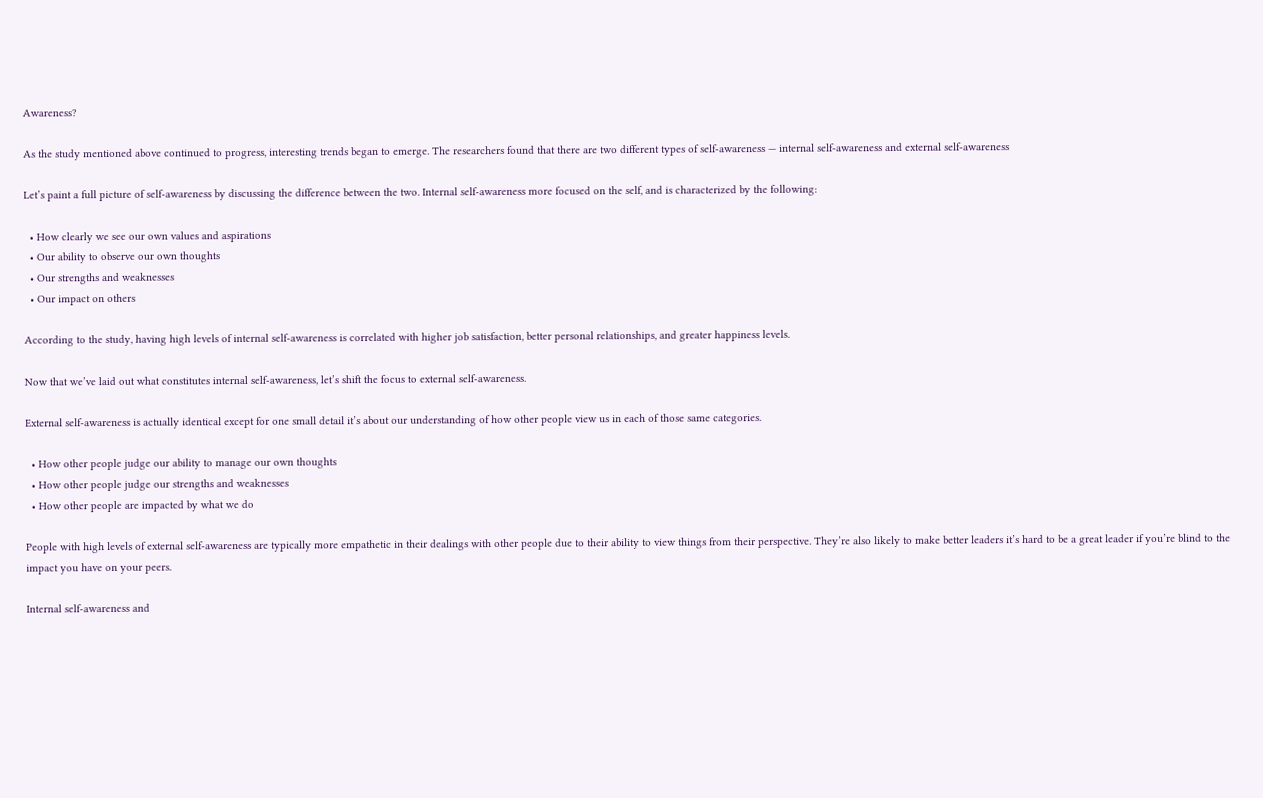Awareness?

As the study mentioned above continued to progress, interesting trends began to emerge. The researchers found that there are two different types of self-awareness — internal self-awareness and external self-awareness

Let’s paint a full picture of self-awareness by discussing the difference between the two. Internal self-awareness more focused on the self, and is characterized by the following:

  • How clearly we see our own values and aspirations
  • Our ability to observe our own thoughts
  • Our strengths and weaknesses
  • Our impact on others

According to the study, having high levels of internal self-awareness is correlated with higher job satisfaction, better personal relationships, and greater happiness levels.

Now that we’ve laid out what constitutes internal self-awareness, let’s shift the focus to external self-awareness.

External self-awareness is actually identical except for one small detail it’s about our understanding of how other people view us in each of those same categories.

  • How other people judge our ability to manage our own thoughts
  • How other people judge our strengths and weaknesses
  • How other people are impacted by what we do

People with high levels of external self-awareness are typically more empathetic in their dealings with other people due to their ability to view things from their perspective. They’re also likely to make better leaders it’s hard to be a great leader if you’re blind to the impact you have on your peers.

Internal self-awareness and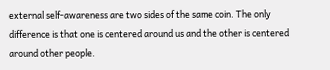external self-awareness are two sides of the same coin. The only difference is that one is centered around us and the other is centered around other people.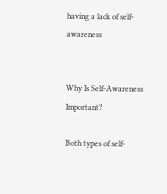having a lack of self-awareness


Why Is Self-Awareness Important?

Both types of self-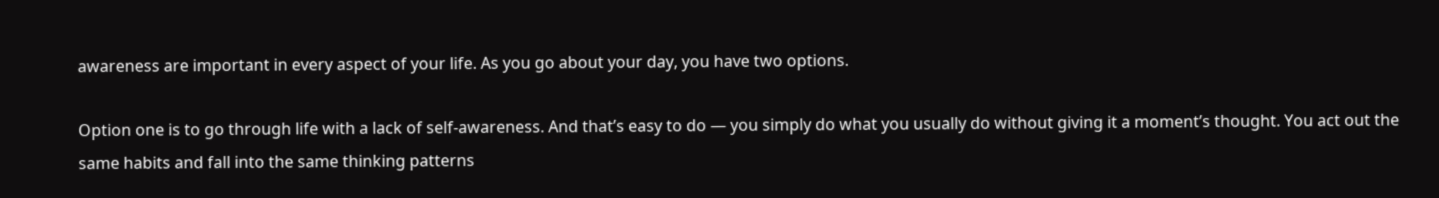awareness are important in every aspect of your life. As you go about your day, you have two options.

Option one is to go through life with a lack of self-awareness. And that’s easy to do — you simply do what you usually do without giving it a moment’s thought. You act out the same habits and fall into the same thinking patterns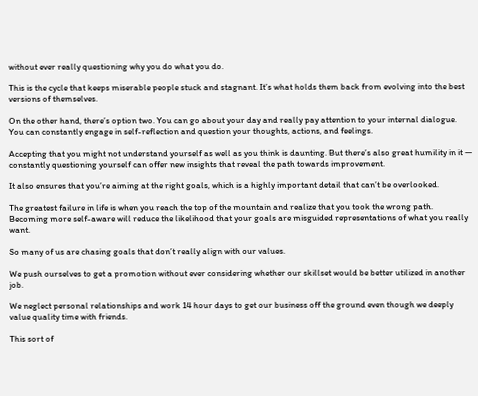without ever really questioning why you do what you do.

This is the cycle that keeps miserable people stuck and stagnant. It’s what holds them back from evolving into the best versions of themselves.

On the other hand, there’s option two. You can go about your day and really pay attention to your internal dialogue. You can constantly engage in self-reflection and question your thoughts, actions, and feelings.

Accepting that you might not understand yourself as well as you think is daunting. But there’s also great humility in it — constantly questioning yourself can offer new insights that reveal the path towards improvement.

It also ensures that you’re aiming at the right goals, which is a highly important detail that can’t be overlooked.

The greatest failure in life is when you reach the top of the mountain and realize that you took the wrong path. Becoming more self-aware will reduce the likelihood that your goals are misguided representations of what you really want.

So many of us are chasing goals that don’t really align with our values.

We push ourselves to get a promotion without ever considering whether our skillset would be better utilized in another job.

We neglect personal relationships and work 14 hour days to get our business off the ground even though we deeply value quality time with friends.

This sort of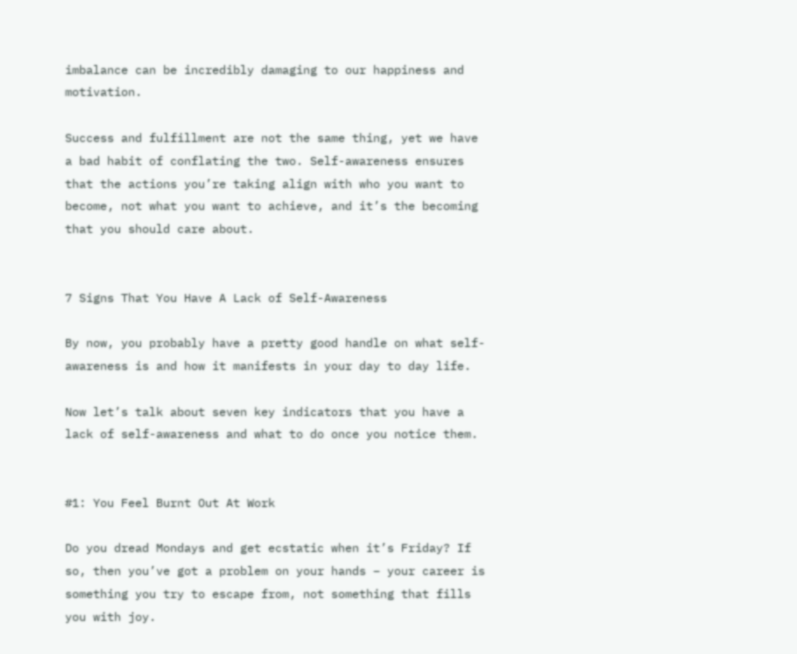imbalance can be incredibly damaging to our happiness and motivation.

Success and fulfillment are not the same thing, yet we have a bad habit of conflating the two. Self-awareness ensures that the actions you’re taking align with who you want to become, not what you want to achieve, and it’s the becoming that you should care about.


7 Signs That You Have A Lack of Self-Awareness

By now, you probably have a pretty good handle on what self-awareness is and how it manifests in your day to day life.

Now let’s talk about seven key indicators that you have a lack of self-awareness and what to do once you notice them.


#1: You Feel Burnt Out At Work

Do you dread Mondays and get ecstatic when it’s Friday? If so, then you’ve got a problem on your hands – your career is something you try to escape from, not something that fills you with joy.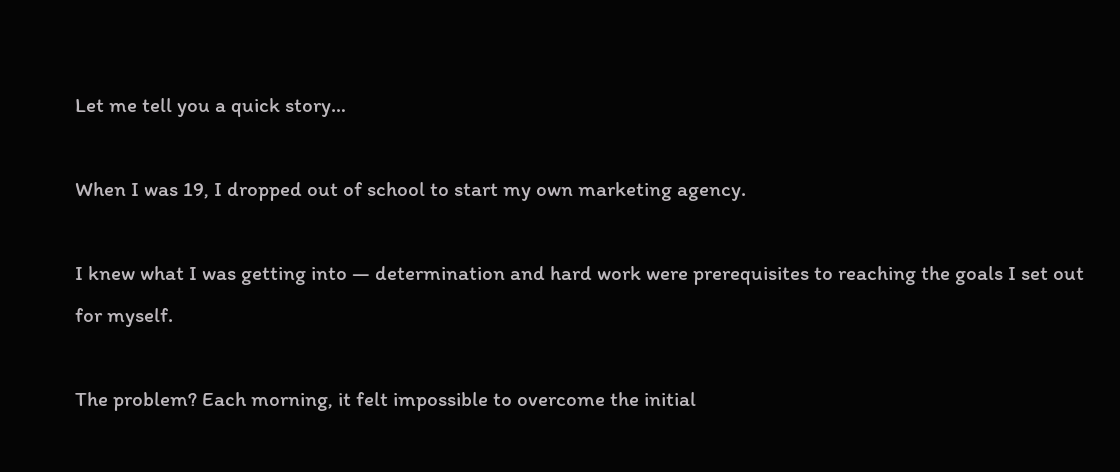Let me tell you a quick story…

When I was 19, I dropped out of school to start my own marketing agency.

I knew what I was getting into — determination and hard work were prerequisites to reaching the goals I set out for myself.

The problem? Each morning, it felt impossible to overcome the initial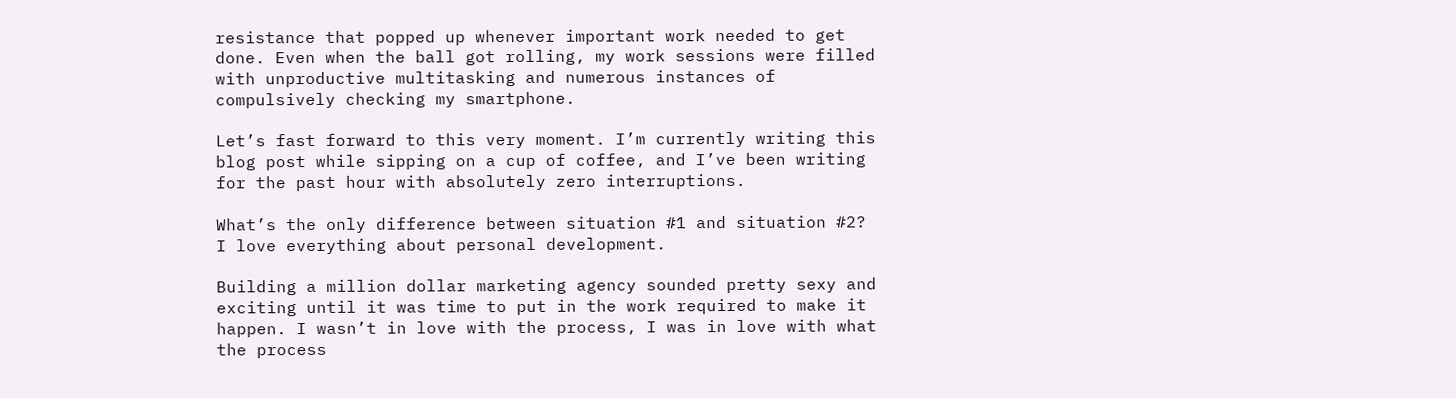resistance that popped up whenever important work needed to get done. Even when the ball got rolling, my work sessions were filled with unproductive multitasking and numerous instances of compulsively checking my smartphone.

Let’s fast forward to this very moment. I’m currently writing this blog post while sipping on a cup of coffee, and I’ve been writing for the past hour with absolutely zero interruptions.

What’s the only difference between situation #1 and situation #2?  I love everything about personal development.

Building a million dollar marketing agency sounded pretty sexy and exciting until it was time to put in the work required to make it happen. I wasn’t in love with the process, I was in love with what the process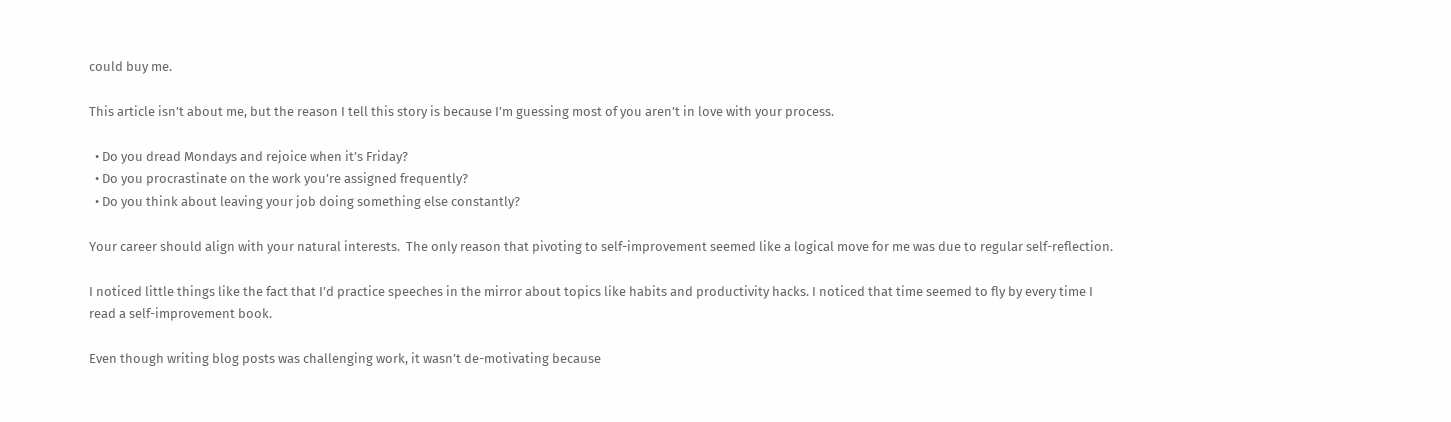could buy me.

This article isn’t about me, but the reason I tell this story is because I’m guessing most of you aren’t in love with your process.

  • Do you dread Mondays and rejoice when it’s Friday?
  • Do you procrastinate on the work you’re assigned frequently?
  • Do you think about leaving your job doing something else constantly?

Your career should align with your natural interests.  The only reason that pivoting to self-improvement seemed like a logical move for me was due to regular self-reflection.

I noticed little things like the fact that I’d practice speeches in the mirror about topics like habits and productivity hacks. I noticed that time seemed to fly by every time I read a self-improvement book.

Even though writing blog posts was challenging work, it wasn’t de-motivating because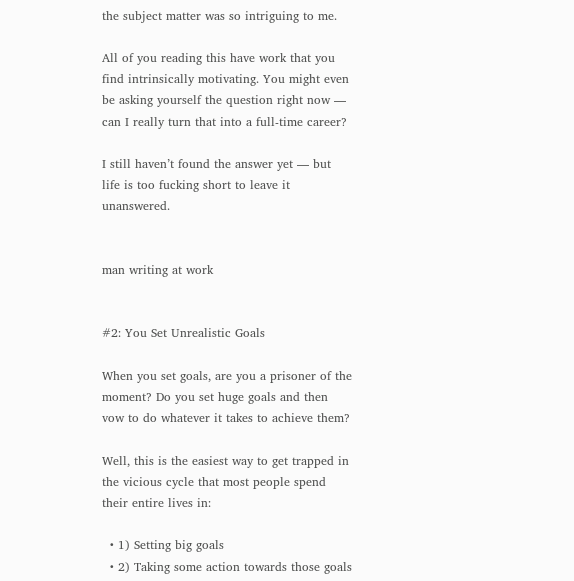the subject matter was so intriguing to me.

All of you reading this have work that you find intrinsically motivating. You might even be asking yourself the question right now — can I really turn that into a full-time career?

I still haven’t found the answer yet — but life is too fucking short to leave it unanswered.


man writing at work


#2: You Set Unrealistic Goals

When you set goals, are you a prisoner of the moment? Do you set huge goals and then vow to do whatever it takes to achieve them?

Well, this is the easiest way to get trapped in the vicious cycle that most people spend their entire lives in:

  • 1) Setting big goals
  • 2) Taking some action towards those goals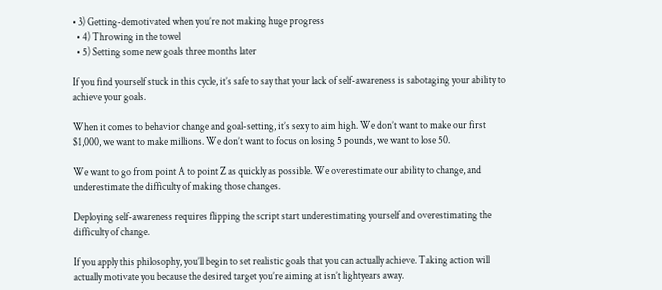• 3) Getting-demotivated when you’re not making huge progress
  • 4) Throwing in the towel
  • 5) Setting some new goals three months later

If you find yourself stuck in this cycle, it’s safe to say that your lack of self-awareness is sabotaging your ability to achieve your goals.

When it comes to behavior change and goal-setting, it’s sexy to aim high. We don’t want to make our first $1,000, we want to make millions. We don’t want to focus on losing 5 pounds, we want to lose 50.

We want to go from point A to point Z as quickly as possible. We overestimate our ability to change, and underestimate the difficulty of making those changes.

Deploying self-awareness requires flipping the script start underestimating yourself and overestimating the difficulty of change.

If you apply this philosophy, you’ll begin to set realistic goals that you can actually achieve. Taking action will actually motivate you because the desired target you’re aiming at isn’t lightyears away.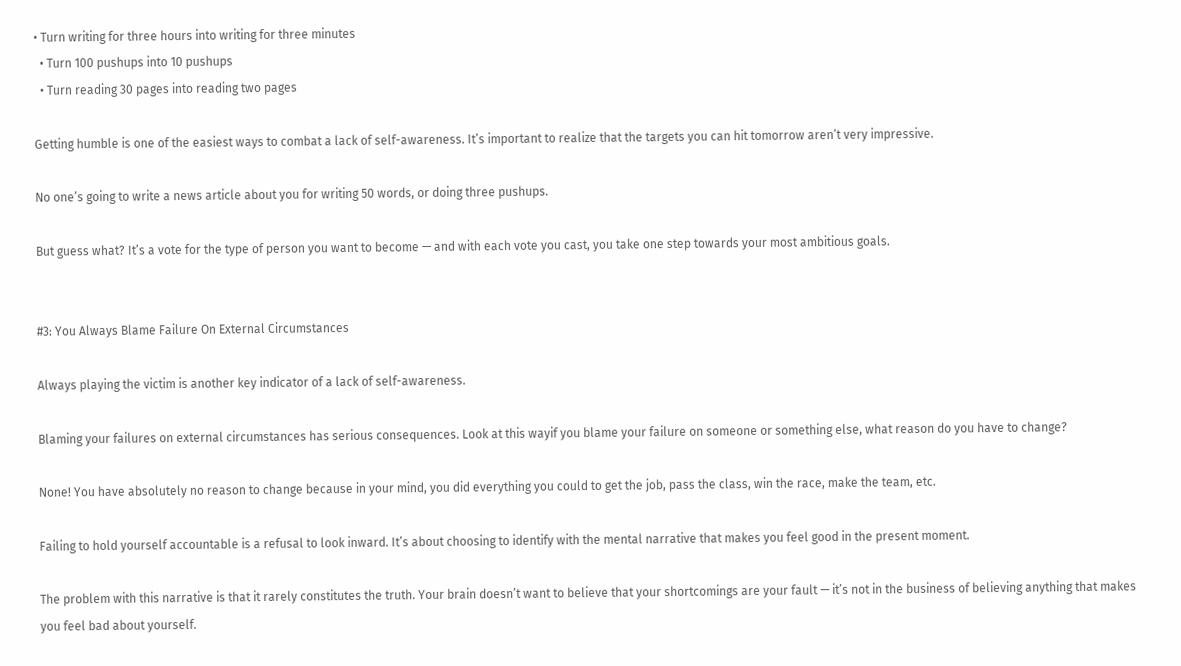• Turn writing for three hours into writing for three minutes
  • Turn 100 pushups into 10 pushups
  • Turn reading 30 pages into reading two pages

Getting humble is one of the easiest ways to combat a lack of self-awareness. It’s important to realize that the targets you can hit tomorrow aren’t very impressive.

No one’s going to write a news article about you for writing 50 words, or doing three pushups.

But guess what? It’s a vote for the type of person you want to become — and with each vote you cast, you take one step towards your most ambitious goals.


#3: You Always Blame Failure On External Circumstances

Always playing the victim is another key indicator of a lack of self-awareness.

Blaming your failures on external circumstances has serious consequences. Look at this wayif you blame your failure on someone or something else, what reason do you have to change?

None! You have absolutely no reason to change because in your mind, you did everything you could to get the job, pass the class, win the race, make the team, etc.

Failing to hold yourself accountable is a refusal to look inward. It’s about choosing to identify with the mental narrative that makes you feel good in the present moment.

The problem with this narrative is that it rarely constitutes the truth. Your brain doesn’t want to believe that your shortcomings are your fault — it’s not in the business of believing anything that makes you feel bad about yourself.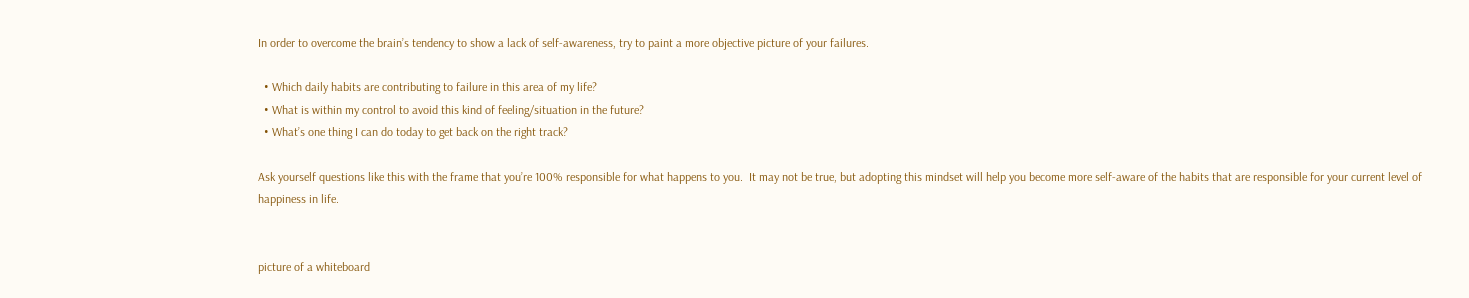In order to overcome the brain’s tendency to show a lack of self-awareness, try to paint a more objective picture of your failures.

  • Which daily habits are contributing to failure in this area of my life?
  • What is within my control to avoid this kind of feeling/situation in the future?
  • What’s one thing I can do today to get back on the right track?

Ask yourself questions like this with the frame that you’re 100% responsible for what happens to you.  It may not be true, but adopting this mindset will help you become more self-aware of the habits that are responsible for your current level of happiness in life.


picture of a whiteboard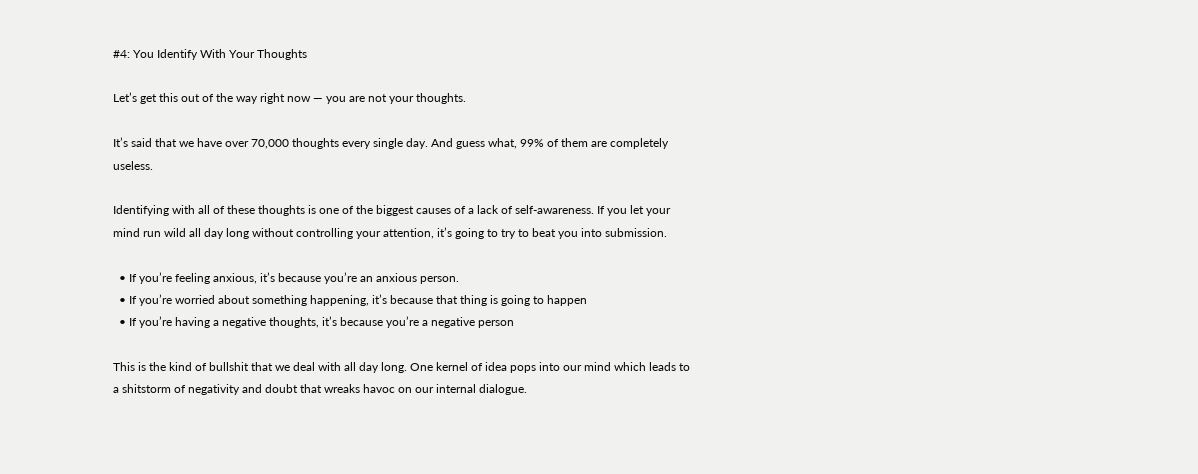#4: You Identify With Your Thoughts

Let’s get this out of the way right now — you are not your thoughts.

It’s said that we have over 70,000 thoughts every single day. And guess what, 99% of them are completely useless.

Identifying with all of these thoughts is one of the biggest causes of a lack of self-awareness. If you let your mind run wild all day long without controlling your attention, it’s going to try to beat you into submission.

  • If you’re feeling anxious, it’s because you’re an anxious person.
  • If you’re worried about something happening, it’s because that thing is going to happen
  • If you’re having a negative thoughts, it’s because you’re a negative person

This is the kind of bullshit that we deal with all day long. One kernel of idea pops into our mind which leads to a shitstorm of negativity and doubt that wreaks havoc on our internal dialogue.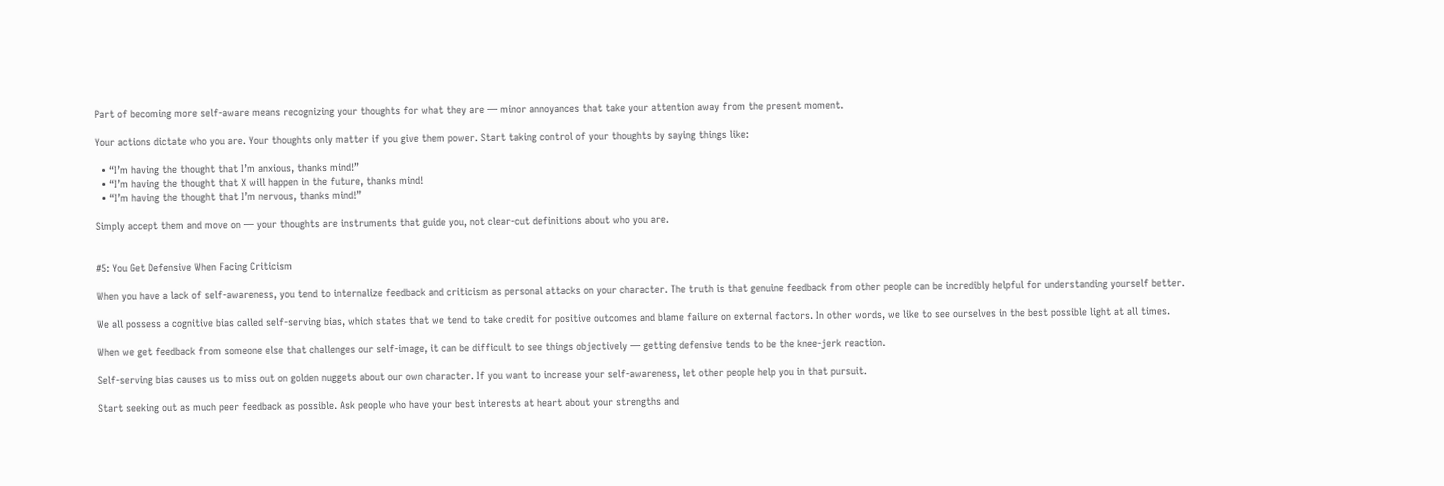Part of becoming more self-aware means recognizing your thoughts for what they are — minor annoyances that take your attention away from the present moment.

Your actions dictate who you are. Your thoughts only matter if you give them power. Start taking control of your thoughts by saying things like:

  • “I’m having the thought that I’m anxious, thanks mind!”
  • “I’m having the thought that X will happen in the future, thanks mind!
  • “I’m having the thought that I’m nervous, thanks mind!”

Simply accept them and move on — your thoughts are instruments that guide you, not clear-cut definitions about who you are.


#5: You Get Defensive When Facing Criticism

When you have a lack of self-awareness, you tend to internalize feedback and criticism as personal attacks on your character. The truth is that genuine feedback from other people can be incredibly helpful for understanding yourself better.

We all possess a cognitive bias called self-serving bias, which states that we tend to take credit for positive outcomes and blame failure on external factors. In other words, we like to see ourselves in the best possible light at all times.

When we get feedback from someone else that challenges our self-image, it can be difficult to see things objectively — getting defensive tends to be the knee-jerk reaction.

Self-serving bias causes us to miss out on golden nuggets about our own character. If you want to increase your self-awareness, let other people help you in that pursuit.

Start seeking out as much peer feedback as possible. Ask people who have your best interests at heart about your strengths and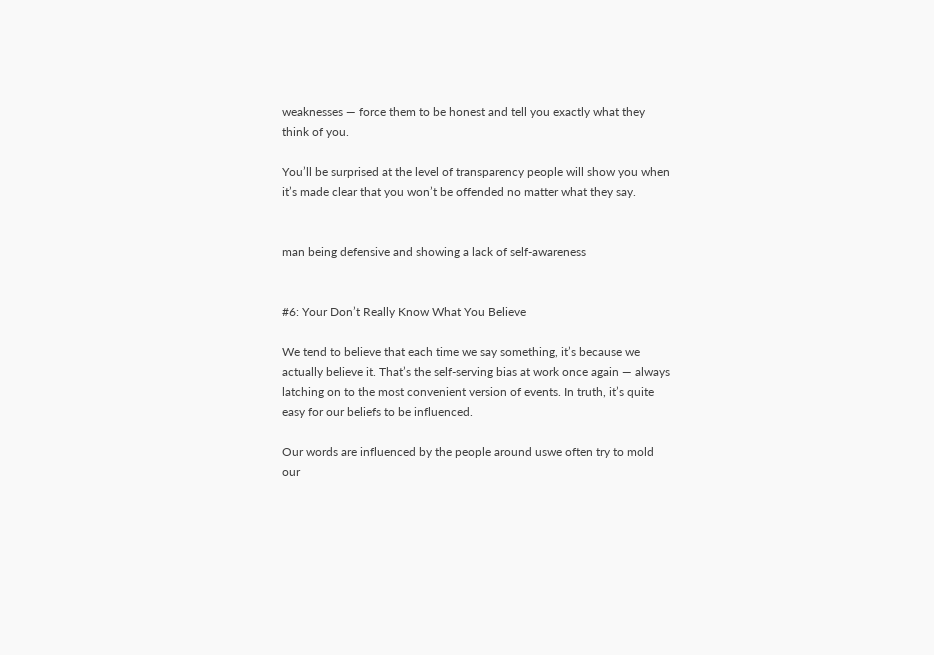weaknesses — force them to be honest and tell you exactly what they think of you.

You’ll be surprised at the level of transparency people will show you when it’s made clear that you won’t be offended no matter what they say.


man being defensive and showing a lack of self-awareness


#6: Your Don’t Really Know What You Believe

We tend to believe that each time we say something, it’s because we actually believe it. That’s the self-serving bias at work once again — always latching on to the most convenient version of events. In truth, it’s quite easy for our beliefs to be influenced.

Our words are influenced by the people around uswe often try to mold our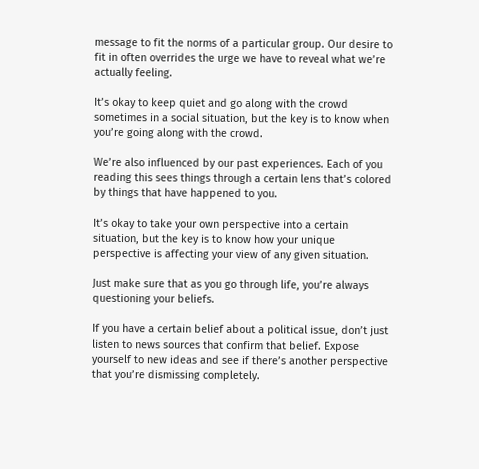message to fit the norms of a particular group. Our desire to fit in often overrides the urge we have to reveal what we’re actually feeling.

It’s okay to keep quiet and go along with the crowd sometimes in a social situation, but the key is to know when you’re going along with the crowd.

We’re also influenced by our past experiences. Each of you reading this sees things through a certain lens that’s colored by things that have happened to you.

It’s okay to take your own perspective into a certain situation, but the key is to know how your unique perspective is affecting your view of any given situation.

Just make sure that as you go through life, you’re always questioning your beliefs.

If you have a certain belief about a political issue, don’t just listen to news sources that confirm that belief. Expose yourself to new ideas and see if there’s another perspective that you’re dismissing completely.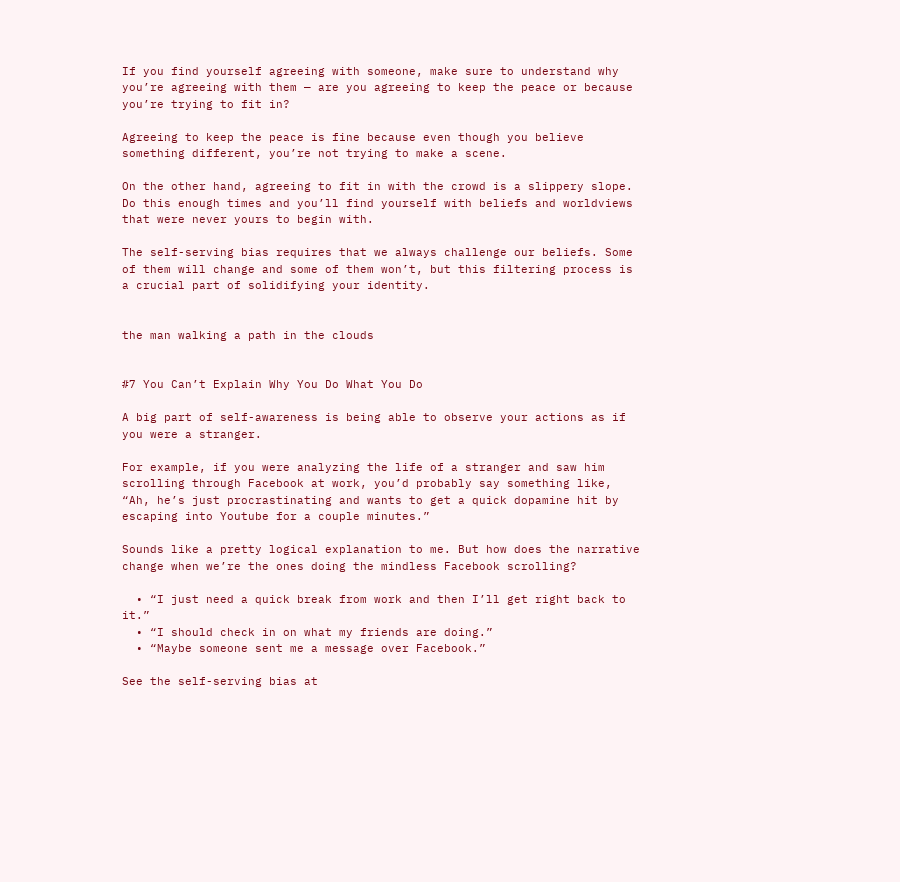If you find yourself agreeing with someone, make sure to understand why you’re agreeing with them — are you agreeing to keep the peace or because you’re trying to fit in?

Agreeing to keep the peace is fine because even though you believe something different, you’re not trying to make a scene.

On the other hand, agreeing to fit in with the crowd is a slippery slope. Do this enough times and you’ll find yourself with beliefs and worldviews that were never yours to begin with.

The self-serving bias requires that we always challenge our beliefs. Some of them will change and some of them won’t, but this filtering process is a crucial part of solidifying your identity.


the man walking a path in the clouds


#7 You Can’t Explain Why You Do What You Do

A big part of self-awareness is being able to observe your actions as if you were a stranger.

For example, if you were analyzing the life of a stranger and saw him scrolling through Facebook at work, you’d probably say something like, “Ah, he’s just procrastinating and wants to get a quick dopamine hit by escaping into Youtube for a couple minutes.”

Sounds like a pretty logical explanation to me. But how does the narrative change when we’re the ones doing the mindless Facebook scrolling?

  • “I just need a quick break from work and then I’ll get right back to it.”
  • “I should check in on what my friends are doing.”
  • “Maybe someone sent me a message over Facebook.”

See the self-serving bias at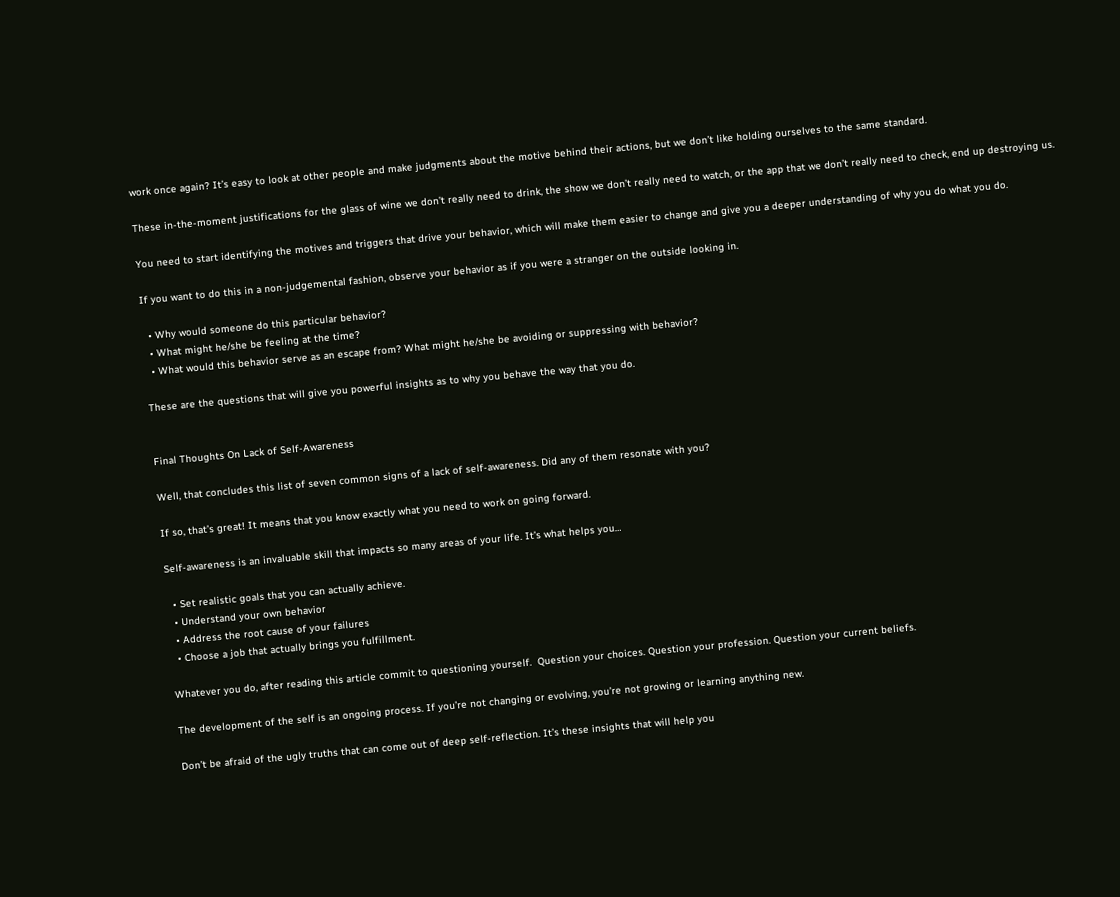work once again? It’s easy to look at other people and make judgments about the motive behind their actions, but we don’t like holding ourselves to the same standard.

These in-the-moment justifications for the glass of wine we don’t really need to drink, the show we don’t really need to watch, or the app that we don’t really need to check, end up destroying us.

You need to start identifying the motives and triggers that drive your behavior, which will make them easier to change and give you a deeper understanding of why you do what you do.

If you want to do this in a non-judgemental fashion, observe your behavior as if you were a stranger on the outside looking in.

  • Why would someone do this particular behavior?
  • What might he/she be feeling at the time?
  • What would this behavior serve as an escape from? What might he/she be avoiding or suppressing with behavior?

These are the questions that will give you powerful insights as to why you behave the way that you do.


Final Thoughts On Lack of Self-Awareness

Well, that concludes this list of seven common signs of a lack of self-awareness. Did any of them resonate with you?

If so, that’s great! It means that you know exactly what you need to work on going forward.

Self-awareness is an invaluable skill that impacts so many areas of your life. It’s what helps you…

  • Set realistic goals that you can actually achieve.
  • Understand your own behavior
  • Address the root cause of your failures
  • Choose a job that actually brings you fulfillment.

Whatever you do, after reading this article commit to questioning yourself.  Question your choices. Question your profession. Question your current beliefs.

The development of the self is an ongoing process. If you’re not changing or evolving, you’re not growing or learning anything new.

Don’t be afraid of the ugly truths that can come out of deep self-reflection. It’s these insights that will help you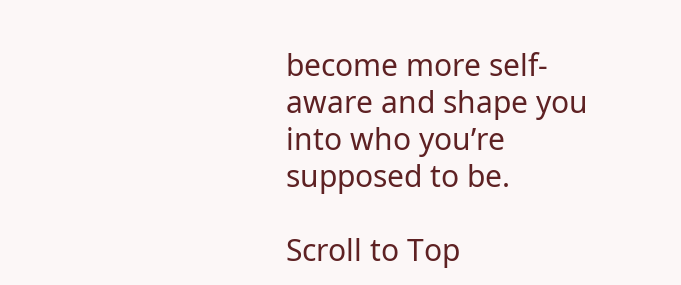become more self-aware and shape you into who you’re supposed to be.

Scroll to Top